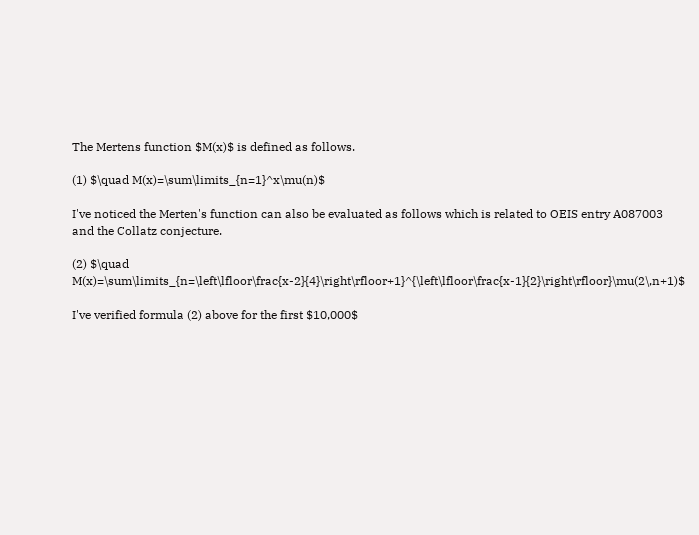The Mertens function $M(x)$ is defined as follows.

(1) $\quad M(x)=\sum\limits_{n=1}^x\mu(n)$

I've noticed the Merten's function can also be evaluated as follows which is related to OEIS entry A087003 and the Collatz conjecture.

(2) $\quad M(x)=\sum\limits_{n=\left\lfloor\frac{x-2}{4}\right\rfloor+1}^{\left\lfloor\frac{x-1}{2}\right\rfloor}\mu(2\,n+1)$

I've verified formula (2) above for the first $10,000$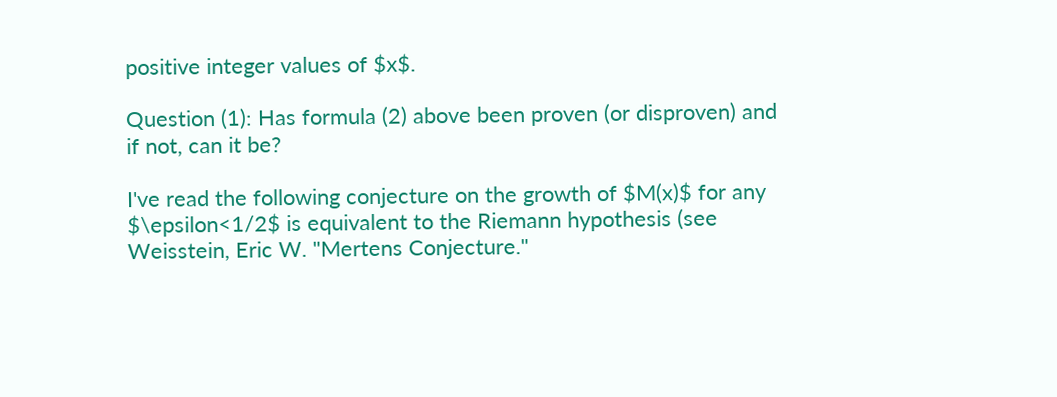positive integer values of $x$.

Question (1): Has formula (2) above been proven (or disproven) and if not, can it be?

I've read the following conjecture on the growth of $M(x)$ for any $\epsilon<1/2$ is equivalent to the Riemann hypothesis (see Weisstein, Eric W. "Mertens Conjecture."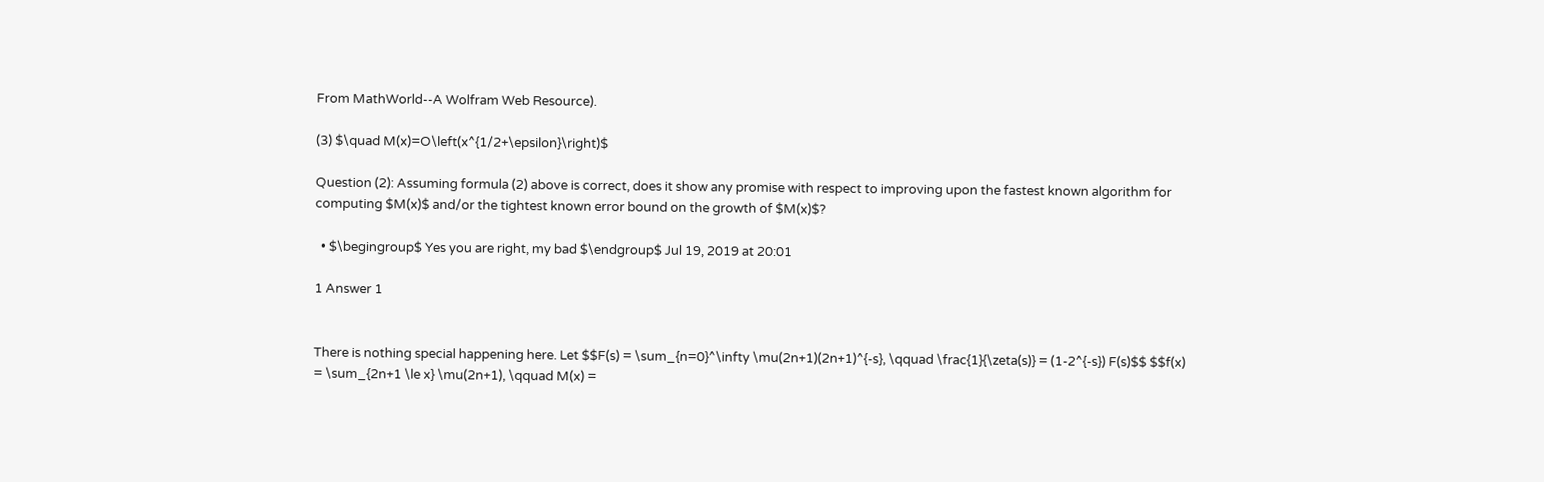From MathWorld--A Wolfram Web Resource).

(3) $\quad M(x)=O\left(x^{1/2+\epsilon}\right)$

Question (2): Assuming formula (2) above is correct, does it show any promise with respect to improving upon the fastest known algorithm for computing $M(x)$ and/or the tightest known error bound on the growth of $M(x)$?

  • $\begingroup$ Yes you are right, my bad $\endgroup$ Jul 19, 2019 at 20:01

1 Answer 1


There is nothing special happening here. Let $$F(s) = \sum_{n=0}^\infty \mu(2n+1)(2n+1)^{-s}, \qquad \frac{1}{\zeta(s)} = (1-2^{-s}) F(s)$$ $$f(x) = \sum_{2n+1 \le x} \mu(2n+1), \qquad M(x) =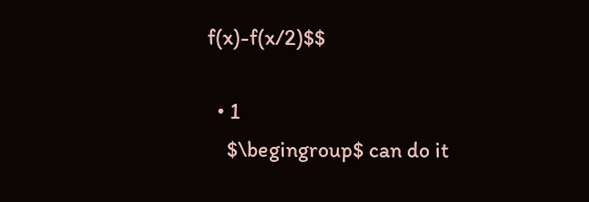f(x)-f(x/2)$$

  • 1
    $\begingroup$ can do it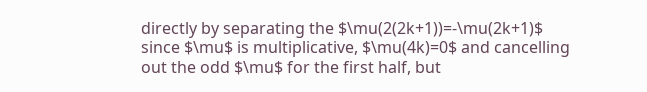directly by separating the $\mu(2(2k+1))=-\mu(2k+1)$ since $\mu$ is multiplicative, $\mu(4k)=0$ and cancelling out the odd $\mu$ for the first half, but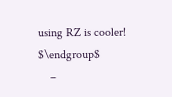using RZ is cooler! $\endgroup$
    –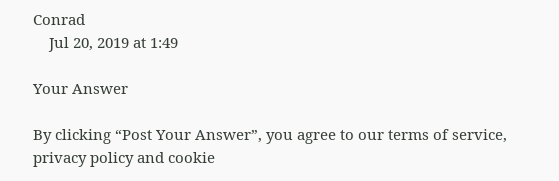Conrad
    Jul 20, 2019 at 1:49

Your Answer

By clicking “Post Your Answer”, you agree to our terms of service, privacy policy and cookie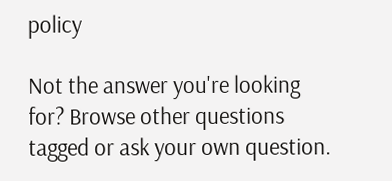policy

Not the answer you're looking for? Browse other questions tagged or ask your own question.